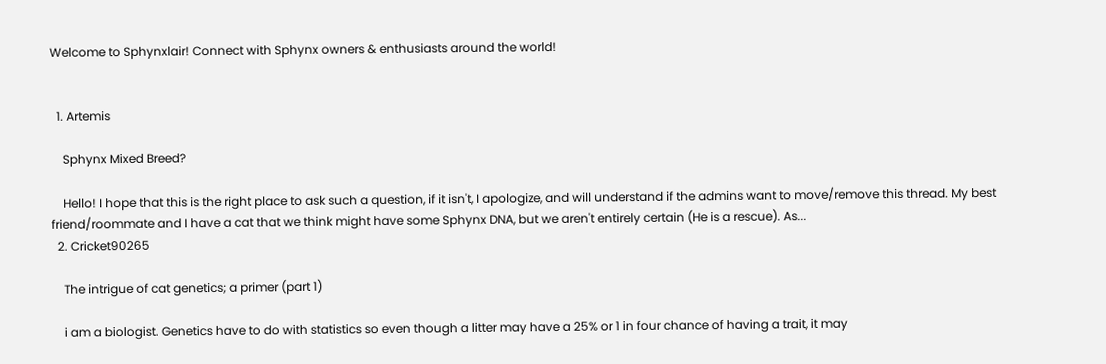Welcome to Sphynxlair! Connect with Sphynx owners & enthusiasts around the world!


  1. Artemis

    Sphynx Mixed Breed?

    Hello! I hope that this is the right place to ask such a question, if it isn't, I apologize, and will understand if the admins want to move/remove this thread. My best friend/roommate and I have a cat that we think might have some Sphynx DNA, but we aren't entirely certain (He is a rescue). As...
  2. Cricket90265

    The intrigue of cat genetics; a primer (part 1)

    i am a biologist. Genetics have to do with statistics so even though a litter may have a 25% or 1 in four chance of having a trait, it may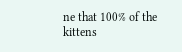ne that 100% of the kittens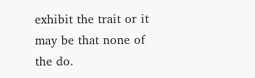exhibit the trait or it may be that none of the do.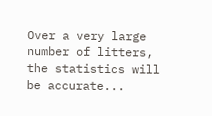Over a very large number of litters, the statistics will be accurate...